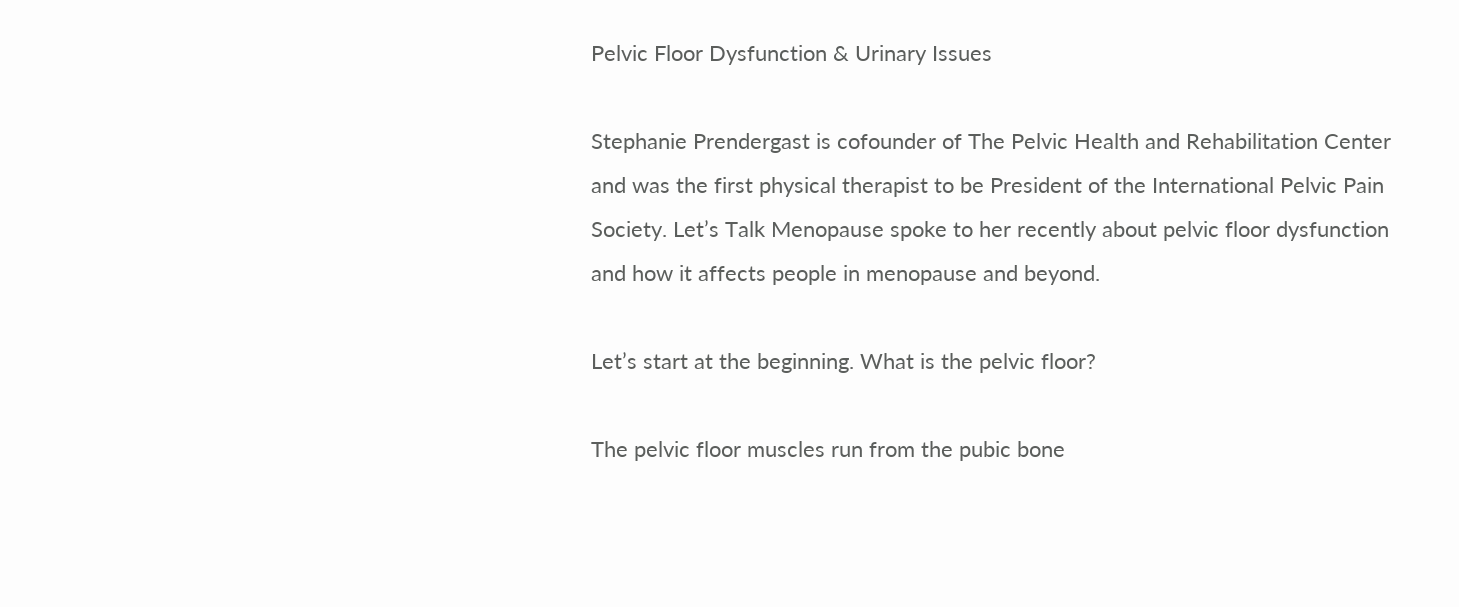Pelvic Floor Dysfunction & Urinary Issues

Stephanie Prendergast is cofounder of The Pelvic Health and Rehabilitation Center and was the first physical therapist to be President of the International Pelvic Pain Society. Let’s Talk Menopause spoke to her recently about pelvic floor dysfunction and how it affects people in menopause and beyond.

Let’s start at the beginning. What is the pelvic floor?

The pelvic floor muscles run from the pubic bone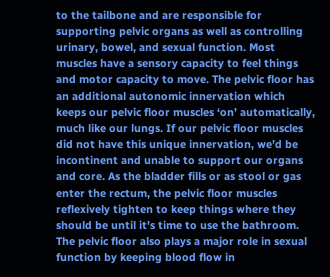to the tailbone and are responsible for supporting pelvic organs as well as controlling urinary, bowel, and sexual function. Most muscles have a sensory capacity to feel things and motor capacity to move. The pelvic floor has an additional autonomic innervation which keeps our pelvic floor muscles ‘on’ automatically, much like our lungs. If our pelvic floor muscles did not have this unique innervation, we’d be incontinent and unable to support our organs and core. As the bladder fills or as stool or gas enter the rectum, the pelvic floor muscles reflexively tighten to keep things where they should be until it's time to use the bathroom. The pelvic floor also plays a major role in sexual function by keeping blood flow in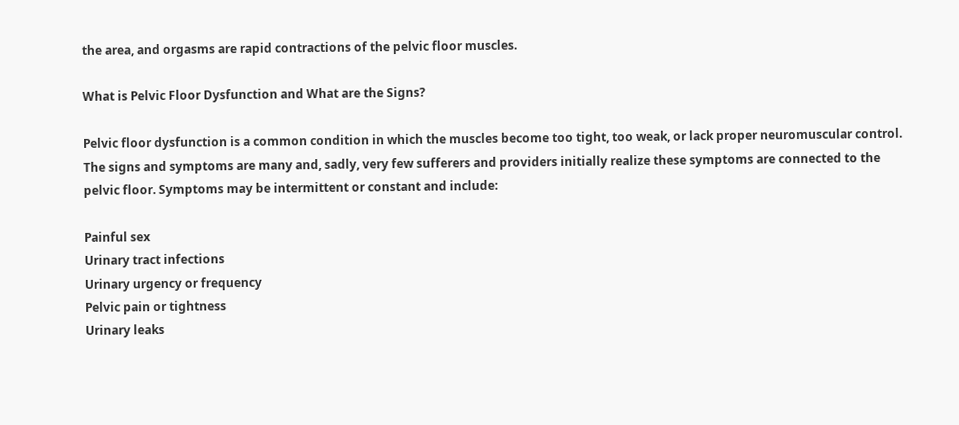the area, and orgasms are rapid contractions of the pelvic floor muscles.

What is Pelvic Floor Dysfunction and What are the Signs?

Pelvic floor dysfunction is a common condition in which the muscles become too tight, too weak, or lack proper neuromuscular control. The signs and symptoms are many and, sadly, very few sufferers and providers initially realize these symptoms are connected to the pelvic floor. Symptoms may be intermittent or constant and include:

Painful sex
Urinary tract infections
Urinary urgency or frequency
Pelvic pain or tightness
Urinary leaks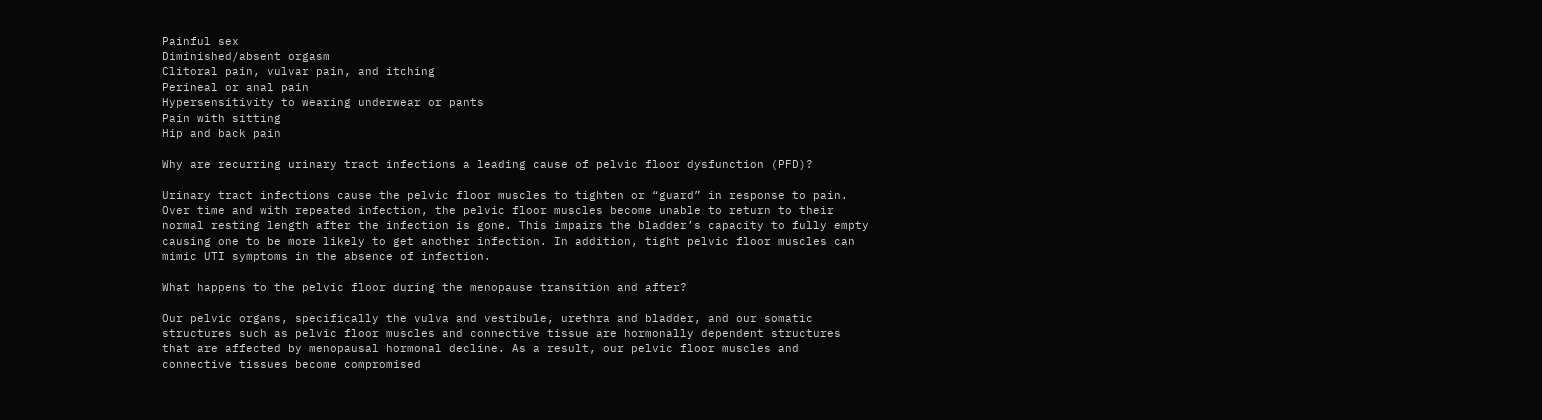Painful sex
Diminished/absent orgasm
Clitoral pain, vulvar pain, and itching
Perineal or anal pain
Hypersensitivity to wearing underwear or pants
Pain with sitting
Hip and back pain

Why are recurring urinary tract infections a leading cause of pelvic floor dysfunction (PFD)?

Urinary tract infections cause the pelvic floor muscles to tighten or “guard” in response to pain. Over time and with repeated infection, the pelvic floor muscles become unable to return to their normal resting length after the infection is gone. This impairs the bladder’s capacity to fully empty causing one to be more likely to get another infection. In addition, tight pelvic floor muscles can mimic UTI symptoms in the absence of infection.

What happens to the pelvic floor during the menopause transition and after?

Our pelvic organs, specifically the vulva and vestibule, urethra and bladder, and our somatic structures such as pelvic floor muscles and connective tissue are hormonally dependent structures that are affected by menopausal hormonal decline. As a result, our pelvic floor muscles and connective tissues become compromised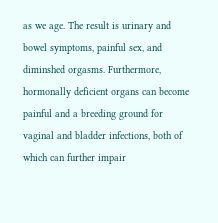as we age. The result is urinary and bowel symptoms, painful sex, and diminshed orgasms. Furthermore, hormonally deficient organs can become painful and a breeding ground for vaginal and bladder infections, both of which can further impair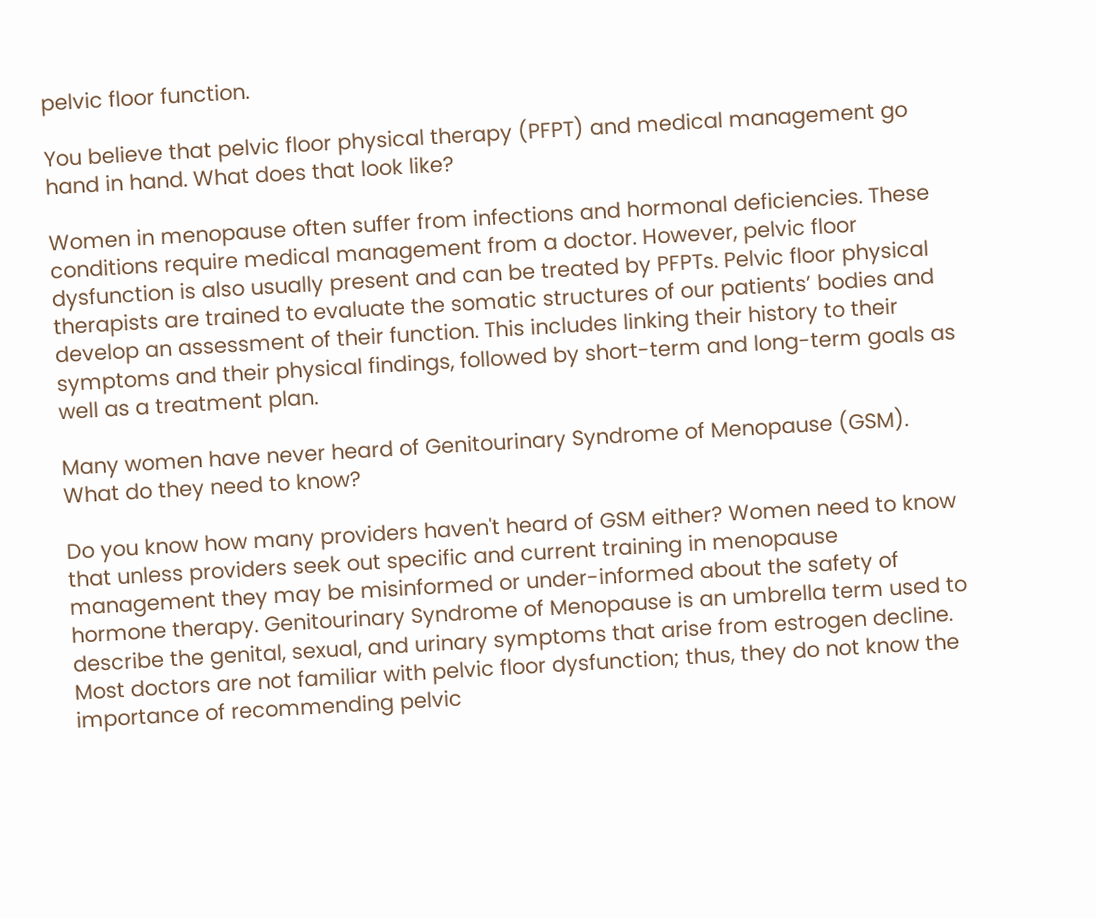pelvic floor function.

You believe that pelvic floor physical therapy (PFPT) and medical management go hand in hand. What does that look like?

Women in menopause often suffer from infections and hormonal deficiencies. These conditions require medical management from a doctor. However, pelvic floor dysfunction is also usually present and can be treated by PFPTs. Pelvic floor physical therapists are trained to evaluate the somatic structures of our patients’ bodies and develop an assessment of their function. This includes linking their history to their symptoms and their physical findings, followed by short-term and long-term goals as well as a treatment plan.

Many women have never heard of Genitourinary Syndrome of Menopause (GSM). What do they need to know?

Do you know how many providers haven't heard of GSM either? Women need to know that unless providers seek out specific and current training in menopause management they may be misinformed or under-informed about the safety of hormone therapy. Genitourinary Syndrome of Menopause is an umbrella term used to describe the genital, sexual, and urinary symptoms that arise from estrogen decline. Most doctors are not familiar with pelvic floor dysfunction; thus, they do not know the importance of recommending pelvic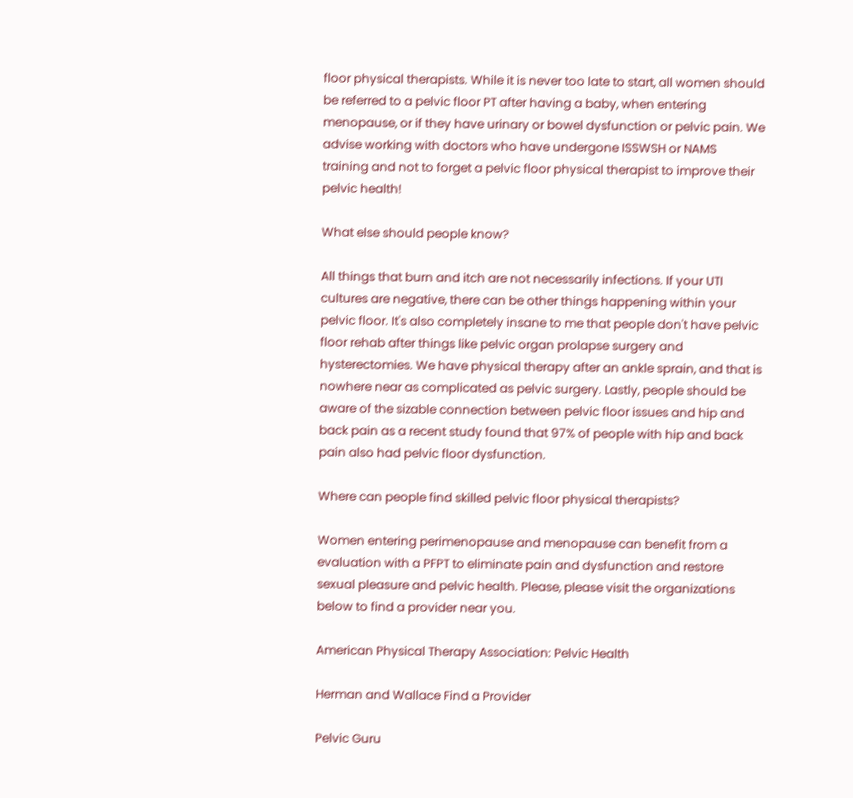floor physical therapists. While it is never too late to start, all women should be referred to a pelvic floor PT after having a baby, when entering menopause, or if they have urinary or bowel dysfunction or pelvic pain. We advise working with doctors who have undergone ISSWSH or NAMS training and not to forget a pelvic floor physical therapist to improve their pelvic health!

What else should people know?

All things that burn and itch are not necessarily infections. If your UTI cultures are negative, there can be other things happening within your pelvic floor. It's also completely insane to me that people don't have pelvic floor rehab after things like pelvic organ prolapse surgery and hysterectomies. We have physical therapy after an ankle sprain, and that is nowhere near as complicated as pelvic surgery. Lastly, people should be aware of the sizable connection between pelvic floor issues and hip and back pain as a recent study found that 97% of people with hip and back pain also had pelvic floor dysfunction.

Where can people find skilled pelvic floor physical therapists?

Women entering perimenopause and menopause can benefit from a evaluation with a PFPT to eliminate pain and dysfunction and restore sexual pleasure and pelvic health. Please, please visit the organizations below to find a provider near you.

American Physical Therapy Association: Pelvic Health

Herman and Wallace Find a Provider

Pelvic Guru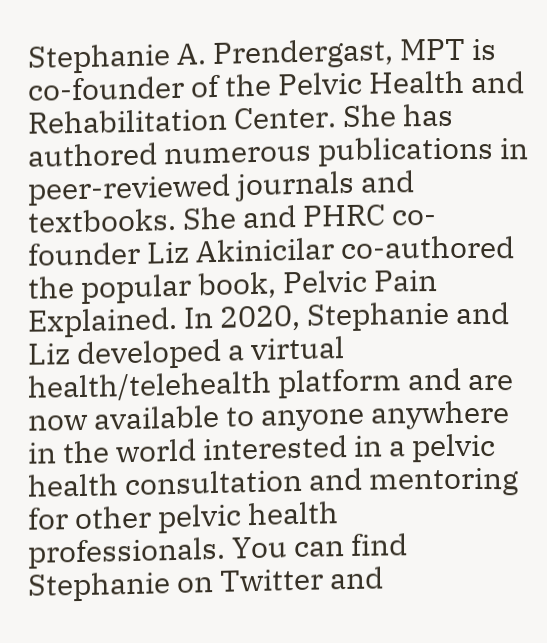Stephanie A. Prendergast, MPT is co-founder of the Pelvic Health and Rehabilitation Center. She has authored numerous publications in peer-reviewed journals and textbooks. She and PHRC co-founder Liz Akinicilar co-authored the popular book, Pelvic Pain Explained. In 2020, Stephanie and Liz developed a virtual health/telehealth platform and are now available to anyone anywhere in the world interested in a pelvic health consultation and mentoring for other pelvic health professionals. You can find Stephanie on Twitter and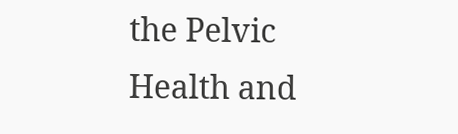the Pelvic Health and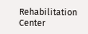Rehabilitation Center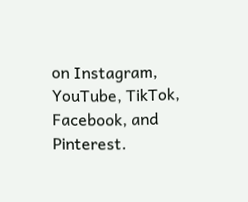on Instagram, YouTube, TikTok, Facebook, and Pinterest.